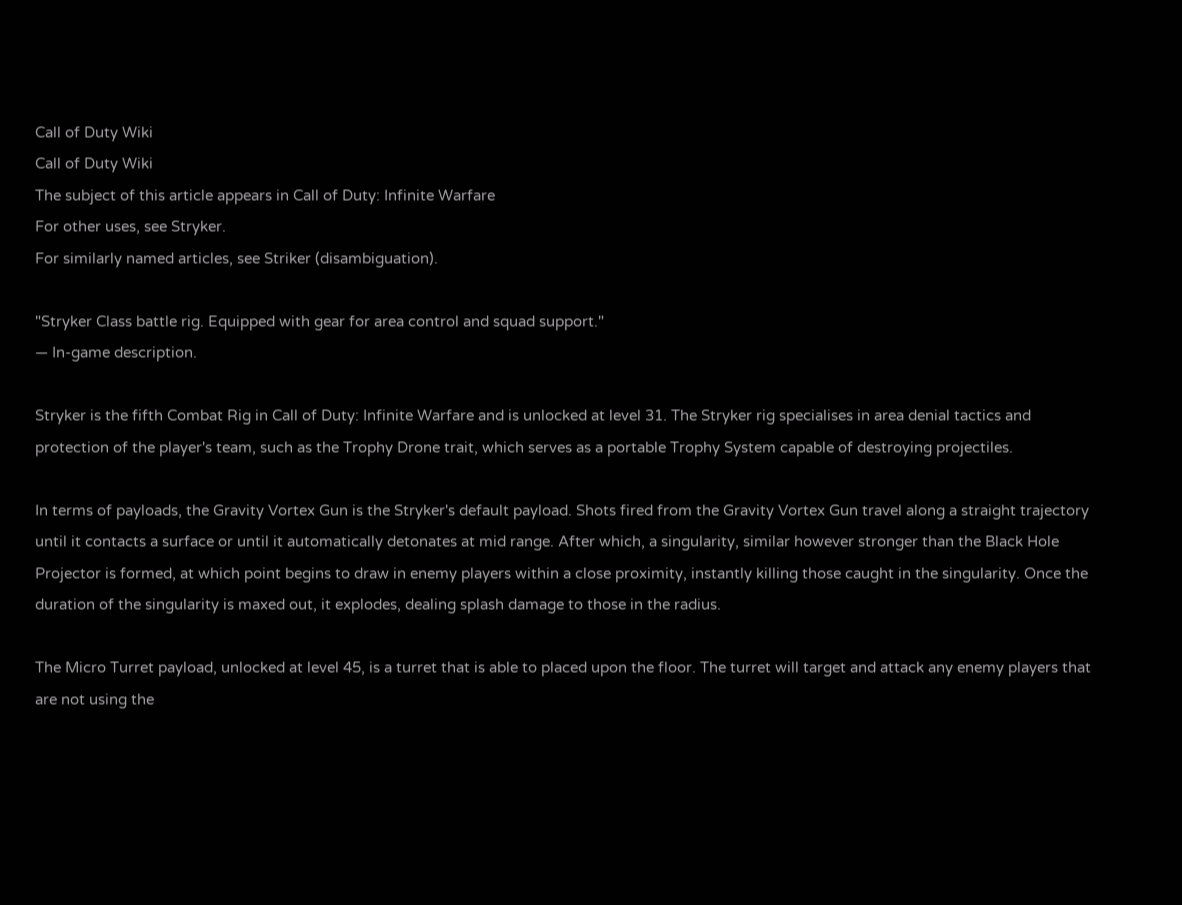Call of Duty Wiki
Call of Duty Wiki
The subject of this article appears in Call of Duty: Infinite Warfare
For other uses, see Stryker.
For similarly named articles, see Striker (disambiguation).

"Stryker Class battle rig. Equipped with gear for area control and squad support."
— In-game description.

Stryker is the fifth Combat Rig in Call of Duty: Infinite Warfare and is unlocked at level 31. The Stryker rig specialises in area denial tactics and protection of the player's team, such as the Trophy Drone trait, which serves as a portable Trophy System capable of destroying projectiles.

In terms of payloads, the Gravity Vortex Gun is the Stryker's default payload. Shots fired from the Gravity Vortex Gun travel along a straight trajectory until it contacts a surface or until it automatically detonates at mid range. After which, a singularity, similar however stronger than the Black Hole Projector is formed, at which point begins to draw in enemy players within a close proximity, instantly killing those caught in the singularity. Once the duration of the singularity is maxed out, it explodes, dealing splash damage to those in the radius.

The Micro Turret payload, unlocked at level 45, is a turret that is able to placed upon the floor. The turret will target and attack any enemy players that are not using the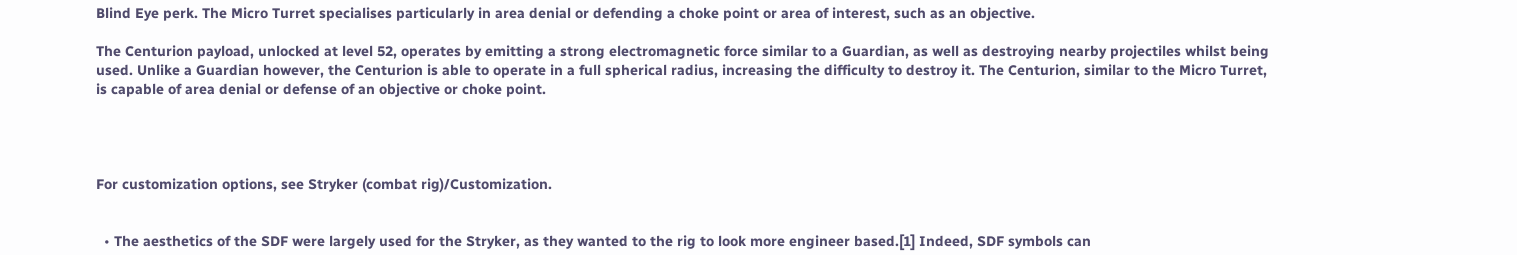Blind Eye perk. The Micro Turret specialises particularly in area denial or defending a choke point or area of interest, such as an objective.

The Centurion payload, unlocked at level 52, operates by emitting a strong electromagnetic force similar to a Guardian, as well as destroying nearby projectiles whilst being used. Unlike a Guardian however, the Centurion is able to operate in a full spherical radius, increasing the difficulty to destroy it. The Centurion, similar to the Micro Turret, is capable of area denial or defense of an objective or choke point.




For customization options, see Stryker (combat rig)/Customization.


  • The aesthetics of the SDF were largely used for the Stryker, as they wanted to the rig to look more engineer based.[1] Indeed, SDF symbols can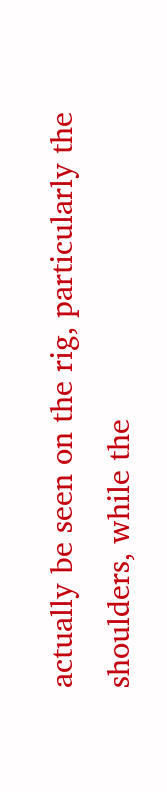actually be seen on the rig, particularly the shoulders, while the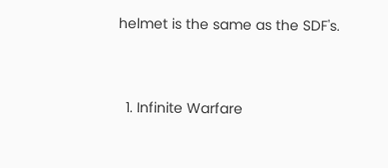helmet is the same as the SDF's.


  1. Infinite Warfare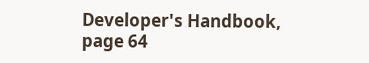Developer's Handbook, page 64